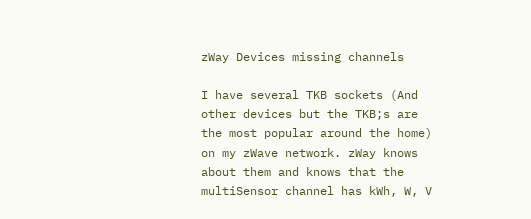zWay Devices missing channels

I have several TKB sockets (And other devices but the TKB;s are the most popular around the home) on my zWave network. zWay knows about them and knows that the multiSensor channel has kWh, W, V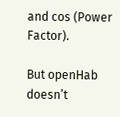and cos (Power Factor).

But openHab doesn’t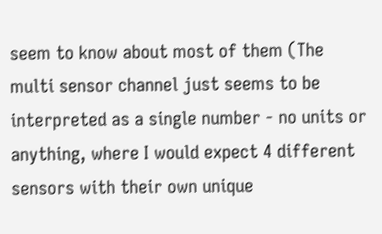seem to know about most of them (The multi sensor channel just seems to be interpreted as a single number - no units or anything, where I would expect 4 different sensors with their own unique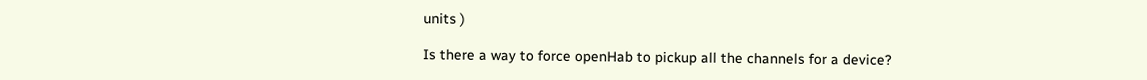units )

Is there a way to force openHab to pickup all the channels for a device?